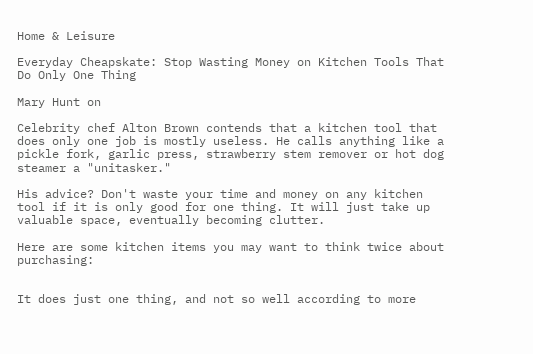Home & Leisure

Everyday Cheapskate: Stop Wasting Money on Kitchen Tools That Do Only One Thing

Mary Hunt on

Celebrity chef Alton Brown contends that a kitchen tool that does only one job is mostly useless. He calls anything like a pickle fork, garlic press, strawberry stem remover or hot dog steamer a "unitasker."

His advice? Don't waste your time and money on any kitchen tool if it is only good for one thing. It will just take up valuable space, eventually becoming clutter.

Here are some kitchen items you may want to think twice about purchasing:


It does just one thing, and not so well according to more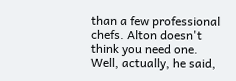than a few professional chefs. Alton doesn't think you need one. Well, actually, he said,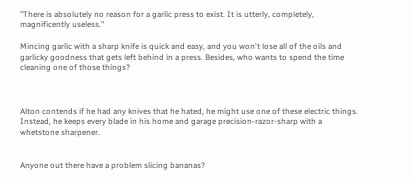"There is absolutely no reason for a garlic press to exist. It is utterly, completely, magnificently useless."

Mincing garlic with a sharp knife is quick and easy, and you won't lose all of the oils and garlicky goodness that gets left behind in a press. Besides, who wants to spend the time cleaning one of those things?



Alton contends if he had any knives that he hated, he might use one of these electric things. Instead, he keeps every blade in his home and garage precision-razor-sharp with a whetstone sharpener.


Anyone out there have a problem slicing bananas?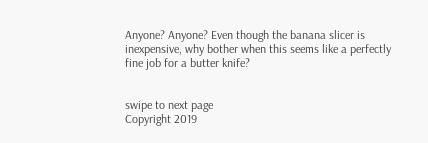Anyone? Anyone? Even though the banana slicer is inexpensive, why bother when this seems like a perfectly fine job for a butter knife?


swipe to next page
Copyright 2019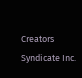Creators Syndicate Inc.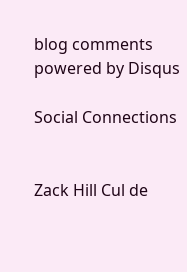blog comments powered by Disqus

Social Connections


Zack Hill Cul de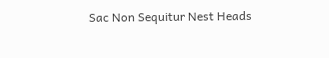Sac Non Sequitur Nest Heads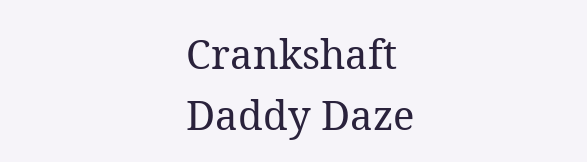Crankshaft Daddy Daze